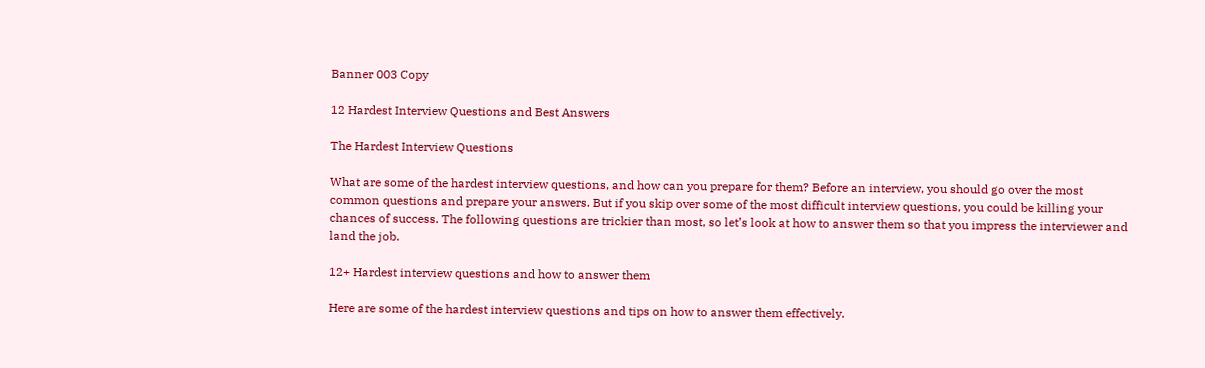Banner 003 Copy

12 Hardest Interview Questions and Best Answers

The Hardest Interview Questions

What are some of the hardest interview questions, and how can you prepare for them? Before an interview, you should go over the most common questions and prepare your answers. But if you skip over some of the most difficult interview questions, you could be killing your chances of success. The following questions are trickier than most, so let’s look at how to answer them so that you impress the interviewer and land the job.

12+ Hardest interview questions and how to answer them

Here are some of the hardest interview questions and tips on how to answer them effectively.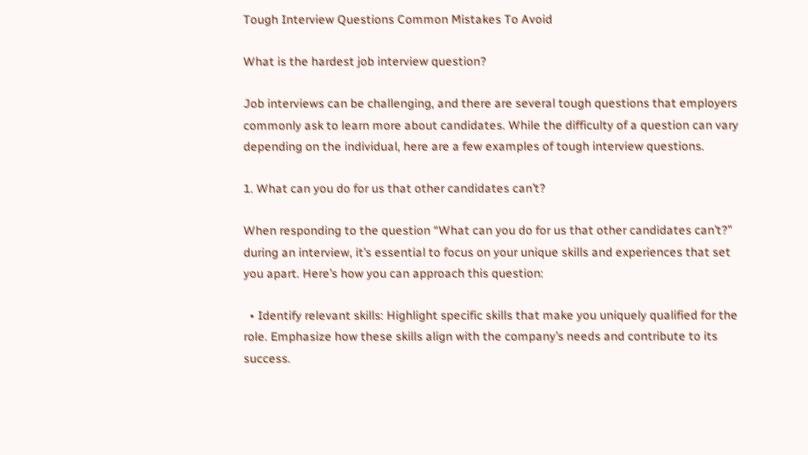Tough Interview Questions Common Mistakes To Avoid

What is the hardest job interview question?

Job interviews can be challenging, and there are several tough questions that employers commonly ask to learn more about candidates. While the difficulty of a question can vary depending on the individual, here are a few examples of tough interview questions.

1. What can you do for us that other candidates can’t?

When responding to the question “What can you do for us that other candidates can’t?” during an interview, it’s essential to focus on your unique skills and experiences that set you apart. Here’s how you can approach this question:

  • Identify relevant skills: Highlight specific skills that make you uniquely qualified for the role. Emphasize how these skills align with the company’s needs and contribute to its success.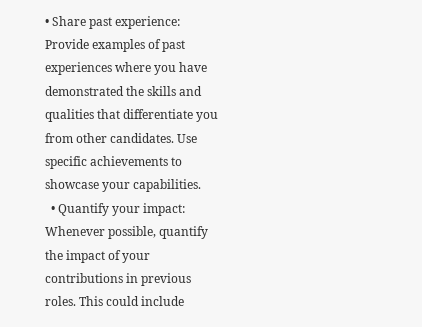• Share past experience: Provide examples of past experiences where you have demonstrated the skills and qualities that differentiate you from other candidates. Use specific achievements to showcase your capabilities.
  • Quantify your impact: Whenever possible, quantify the impact of your contributions in previous roles. This could include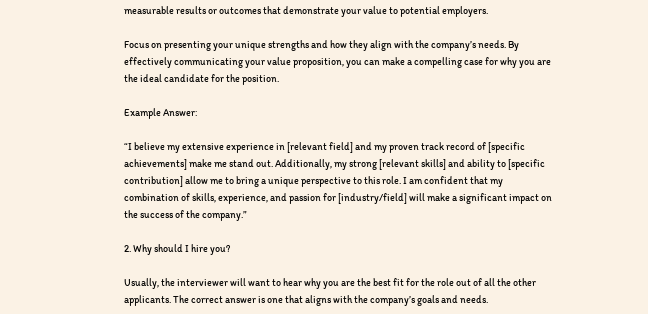measurable results or outcomes that demonstrate your value to potential employers.

Focus on presenting your unique strengths and how they align with the company’s needs. By effectively communicating your value proposition, you can make a compelling case for why you are the ideal candidate for the position.

Example Answer:

“I believe my extensive experience in [relevant field] and my proven track record of [specific achievements] make me stand out. Additionally, my strong [relevant skills] and ability to [specific contribution] allow me to bring a unique perspective to this role. I am confident that my combination of skills, experience, and passion for [industry/field] will make a significant impact on the success of the company.”

2. Why should I hire you?

Usually, the interviewer will want to hear why you are the best fit for the role out of all the other applicants. The correct answer is one that aligns with the company’s goals and needs.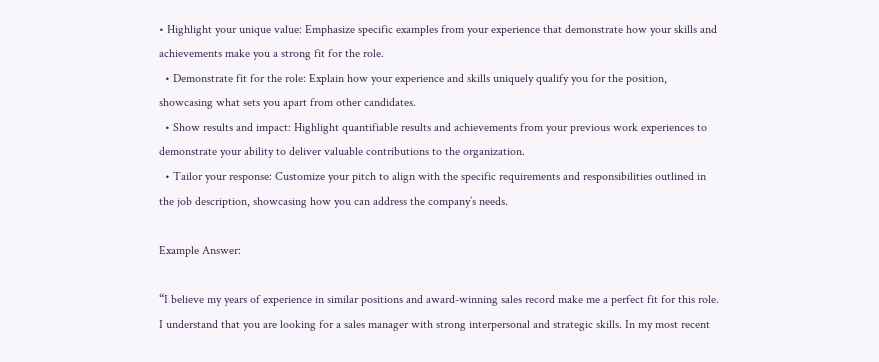• Highlight your unique value: Emphasize specific examples from your experience that demonstrate how your skills and achievements make you a strong fit for the role.
  • Demonstrate fit for the role: Explain how your experience and skills uniquely qualify you for the position, showcasing what sets you apart from other candidates.
  • Show results and impact: Highlight quantifiable results and achievements from your previous work experiences to demonstrate your ability to deliver valuable contributions to the organization.
  • Tailor your response: Customize your pitch to align with the specific requirements and responsibilities outlined in the job description, showcasing how you can address the company’s needs.

Example Answer:

“I believe my years of experience in similar positions and award-winning sales record make me a perfect fit for this role. I understand that you are looking for a sales manager with strong interpersonal and strategic skills. In my most recent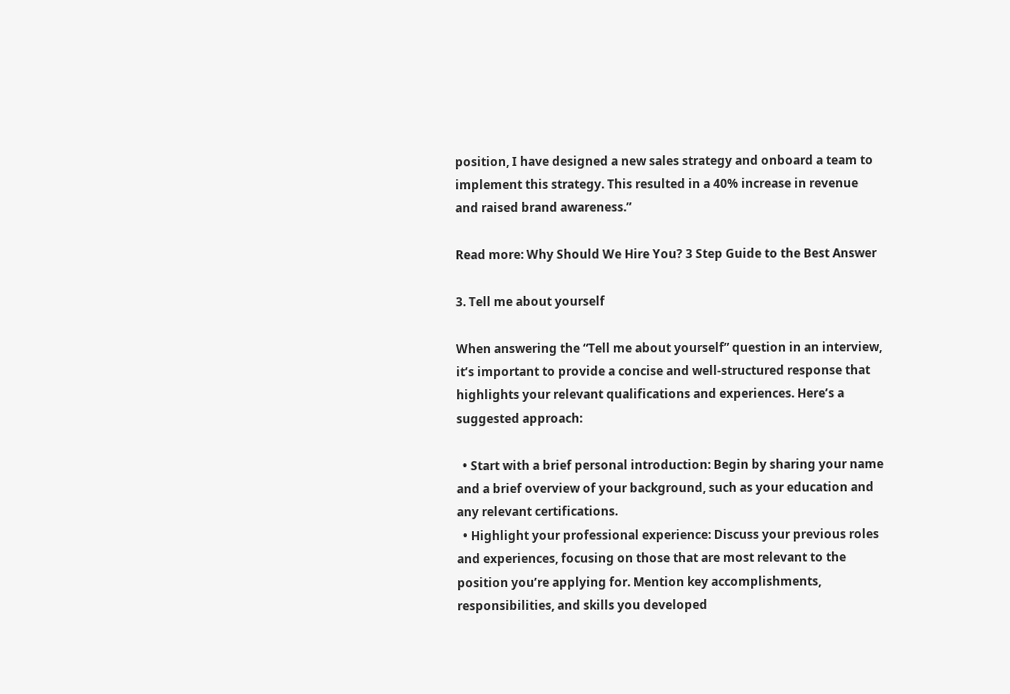position, I have designed a new sales strategy and onboard a team to implement this strategy. This resulted in a 40% increase in revenue and raised brand awareness.”

Read more: Why Should We Hire You? 3 Step Guide to the Best Answer

3. Tell me about yourself

When answering the “Tell me about yourself” question in an interview, it’s important to provide a concise and well-structured response that highlights your relevant qualifications and experiences. Here’s a suggested approach:

  • Start with a brief personal introduction: Begin by sharing your name and a brief overview of your background, such as your education and any relevant certifications.
  • Highlight your professional experience: Discuss your previous roles and experiences, focusing on those that are most relevant to the position you’re applying for. Mention key accomplishments, responsibilities, and skills you developed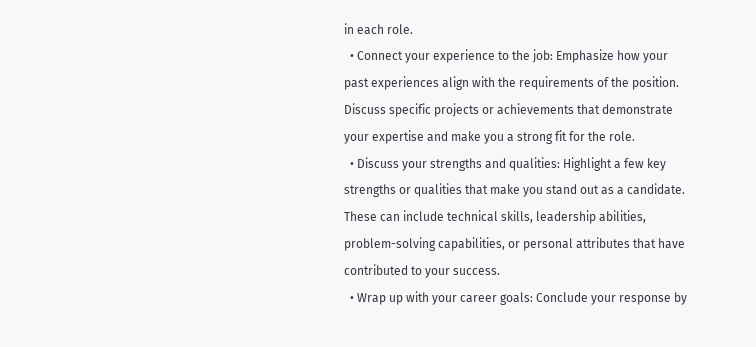in each role.
  • Connect your experience to the job: Emphasize how your past experiences align with the requirements of the position. Discuss specific projects or achievements that demonstrate your expertise and make you a strong fit for the role.
  • Discuss your strengths and qualities: Highlight a few key strengths or qualities that make you stand out as a candidate. These can include technical skills, leadership abilities, problem-solving capabilities, or personal attributes that have contributed to your success.
  • Wrap up with your career goals: Conclude your response by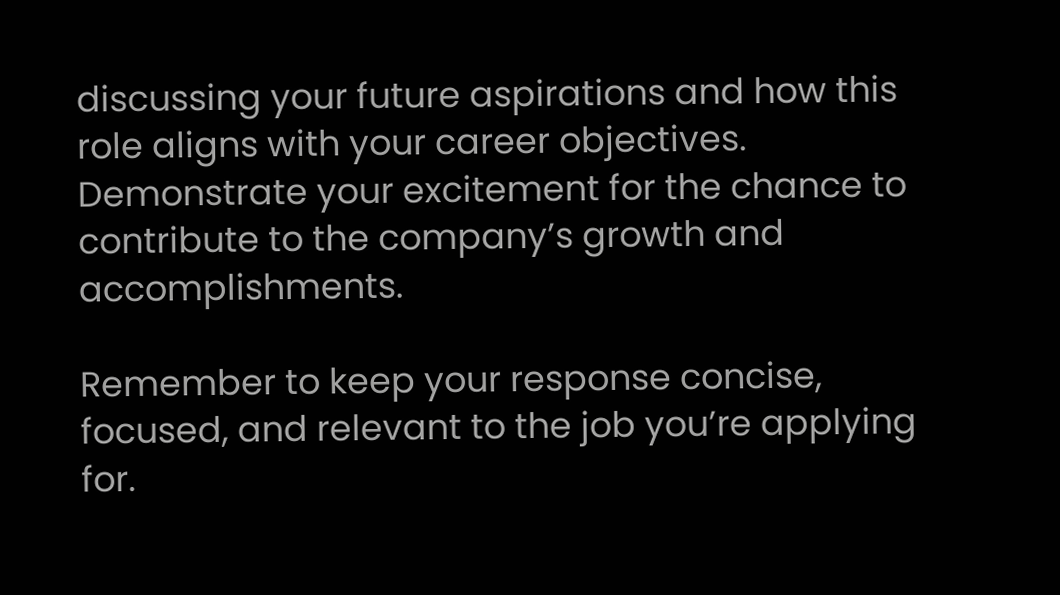discussing your future aspirations and how this role aligns with your career objectives. Demonstrate your excitement for the chance to contribute to the company’s growth and accomplishments.

Remember to keep your response concise, focused, and relevant to the job you’re applying for.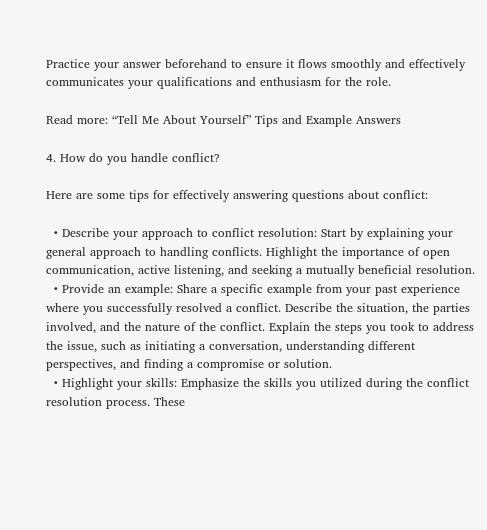Practice your answer beforehand to ensure it flows smoothly and effectively communicates your qualifications and enthusiasm for the role.

Read more: “Tell Me About Yourself” Tips and Example Answers

4. How do you handle conflict?

Here are some tips for effectively answering questions about conflict:

  • Describe your approach to conflict resolution: Start by explaining your general approach to handling conflicts. Highlight the importance of open communication, active listening, and seeking a mutually beneficial resolution.
  • Provide an example: Share a specific example from your past experience where you successfully resolved a conflict. Describe the situation, the parties involved, and the nature of the conflict. Explain the steps you took to address the issue, such as initiating a conversation, understanding different perspectives, and finding a compromise or solution.
  • Highlight your skills: Emphasize the skills you utilized during the conflict resolution process. These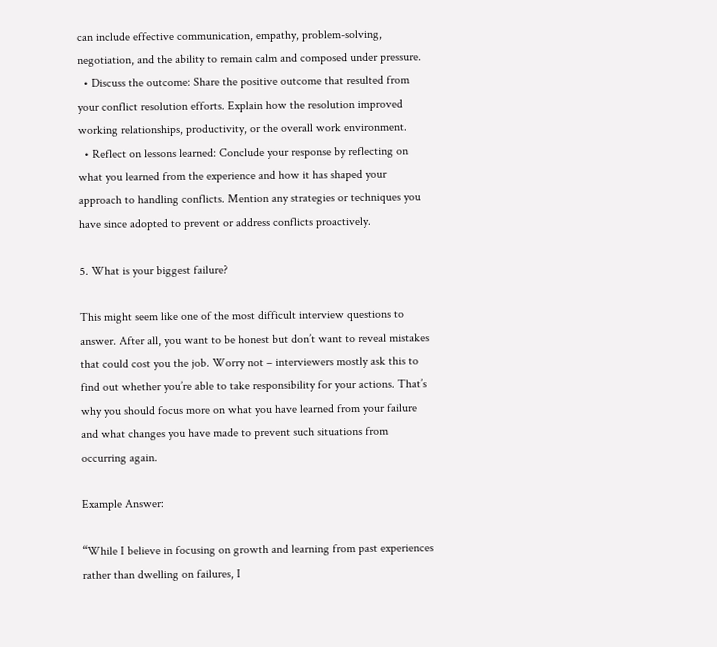can include effective communication, empathy, problem-solving, negotiation, and the ability to remain calm and composed under pressure.
  • Discuss the outcome: Share the positive outcome that resulted from your conflict resolution efforts. Explain how the resolution improved working relationships, productivity, or the overall work environment.
  • Reflect on lessons learned: Conclude your response by reflecting on what you learned from the experience and how it has shaped your approach to handling conflicts. Mention any strategies or techniques you have since adopted to prevent or address conflicts proactively.

5. What is your biggest failure?

This might seem like one of the most difficult interview questions to answer. After all, you want to be honest but don’t want to reveal mistakes that could cost you the job. Worry not – interviewers mostly ask this to find out whether you’re able to take responsibility for your actions. That’s why you should focus more on what you have learned from your failure and what changes you have made to prevent such situations from occurring again.

Example Answer:

“While I believe in focusing on growth and learning from past experiences rather than dwelling on failures, I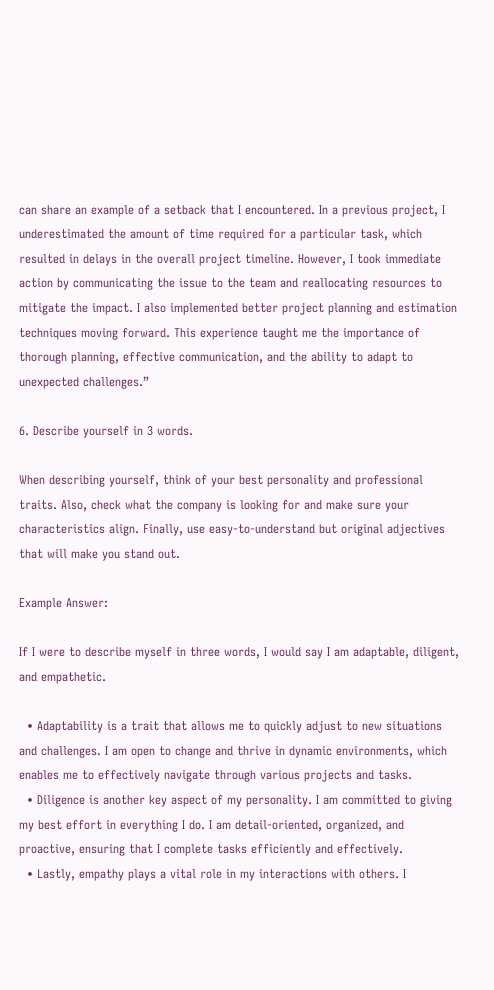can share an example of a setback that I encountered. In a previous project, I underestimated the amount of time required for a particular task, which resulted in delays in the overall project timeline. However, I took immediate action by communicating the issue to the team and reallocating resources to mitigate the impact. I also implemented better project planning and estimation techniques moving forward. This experience taught me the importance of thorough planning, effective communication, and the ability to adapt to unexpected challenges.”

6. Describe yourself in 3 words.

When describing yourself, think of your best personality and professional traits. Also, check what the company is looking for and make sure your characteristics align. Finally, use easy-to-understand but original adjectives that will make you stand out.

Example Answer:

If I were to describe myself in three words, I would say I am adaptable, diligent, and empathetic.

  • Adaptability is a trait that allows me to quickly adjust to new situations and challenges. I am open to change and thrive in dynamic environments, which enables me to effectively navigate through various projects and tasks.
  • Diligence is another key aspect of my personality. I am committed to giving my best effort in everything I do. I am detail-oriented, organized, and proactive, ensuring that I complete tasks efficiently and effectively.
  • Lastly, empathy plays a vital role in my interactions with others. I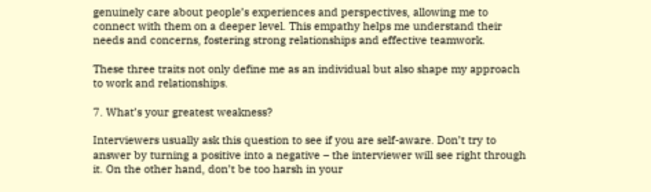genuinely care about people’s experiences and perspectives, allowing me to connect with them on a deeper level. This empathy helps me understand their needs and concerns, fostering strong relationships and effective teamwork.

These three traits not only define me as an individual but also shape my approach to work and relationships.

7. What’s your greatest weakness?

Interviewers usually ask this question to see if you are self-aware. Don’t try to answer by turning a positive into a negative – the interviewer will see right through it. On the other hand, don’t be too harsh in your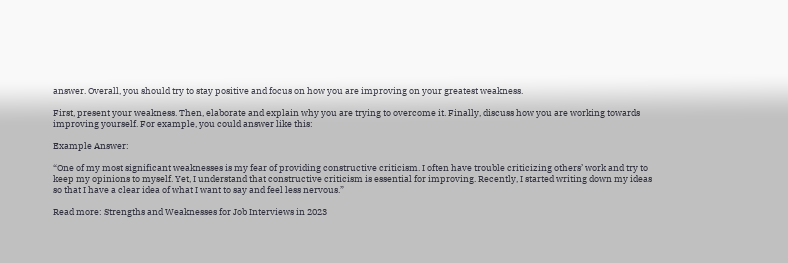answer. Overall, you should try to stay positive and focus on how you are improving on your greatest weakness.

First, present your weakness. Then, elaborate and explain why you are trying to overcome it. Finally, discuss how you are working towards improving yourself. For example, you could answer like this:

Example Answer:

“One of my most significant weaknesses is my fear of providing constructive criticism. I often have trouble criticizing others’ work and try to keep my opinions to myself. Yet, I understand that constructive criticism is essential for improving. Recently, I started writing down my ideas so that I have a clear idea of what I want to say and feel less nervous.”

Read more: Strengths and Weaknesses for Job Interviews in 2023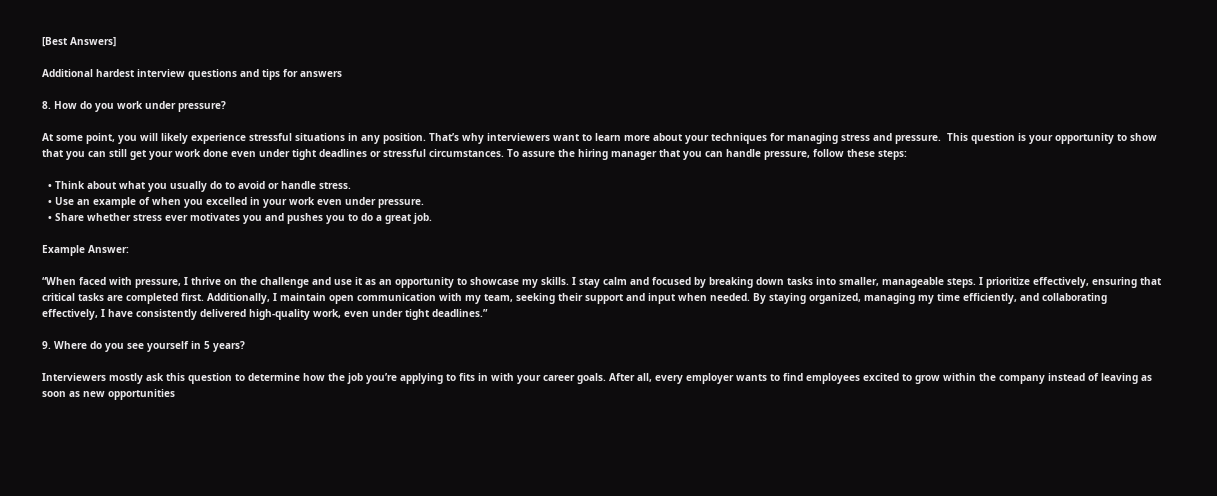[Best Answers]

Additional hardest interview questions and tips for answers

8. How do you work under pressure?

At some point, you will likely experience stressful situations in any position. That’s why interviewers want to learn more about your techniques for managing stress and pressure.  This question is your opportunity to show that you can still get your work done even under tight deadlines or stressful circumstances. To assure the hiring manager that you can handle pressure, follow these steps:

  • Think about what you usually do to avoid or handle stress.
  • Use an example of when you excelled in your work even under pressure.
  • Share whether stress ever motivates you and pushes you to do a great job.

Example Answer:

“When faced with pressure, I thrive on the challenge and use it as an opportunity to showcase my skills. I stay calm and focused by breaking down tasks into smaller, manageable steps. I prioritize effectively, ensuring that critical tasks are completed first. Additionally, I maintain open communication with my team, seeking their support and input when needed. By staying organized, managing my time efficiently, and collaborating effectively, I have consistently delivered high-quality work, even under tight deadlines.”

9. Where do you see yourself in 5 years?

Interviewers mostly ask this question to determine how the job you’re applying to fits in with your career goals. After all, every employer wants to find employees excited to grow within the company instead of leaving as soon as new opportunities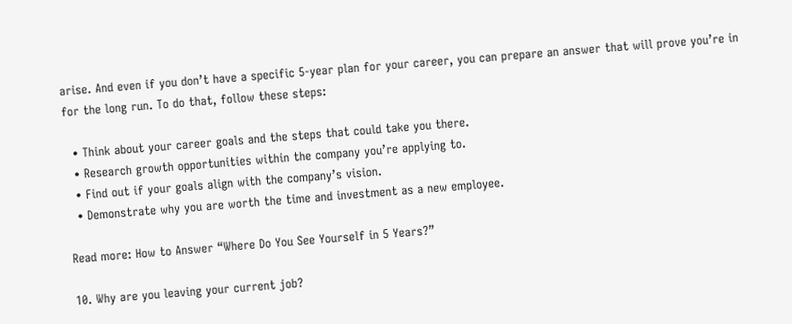arise. And even if you don’t have a specific 5-year plan for your career, you can prepare an answer that will prove you’re in for the long run. To do that, follow these steps:

  • Think about your career goals and the steps that could take you there.
  • Research growth opportunities within the company you’re applying to.
  • Find out if your goals align with the company’s vision.
  • Demonstrate why you are worth the time and investment as a new employee.

Read more: How to Answer “Where Do You See Yourself in 5 Years?”

10. Why are you leaving your current job?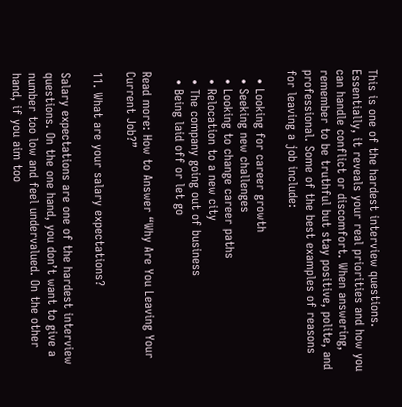This is one of the hardest interview questions. Essentially, it reveals your real priorities and how you can handle conflict or discomfort. When answering, remember to be truthful but stay positive, polite, and professional. Some of the best examples of reasons for leaving a job include:

  • Looking for career growth
  • Seeking new challenges
  • Looking to change career paths
  • Relocation to a new city
  • The company going out of business
  • Being laid off or let go

Read more: How to Answer “Why Are You Leaving Your Current Job?”

11. What are your salary expectations?

Salary expectations are one of the hardest interview questions. On the one hand, you don’t want to give a number too low and feel undervalued. On the other hand, if you aim too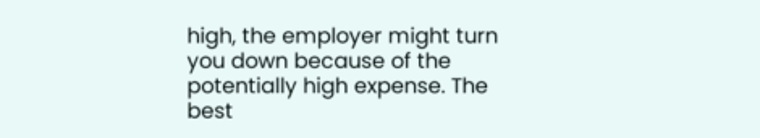high, the employer might turn you down because of the potentially high expense. The best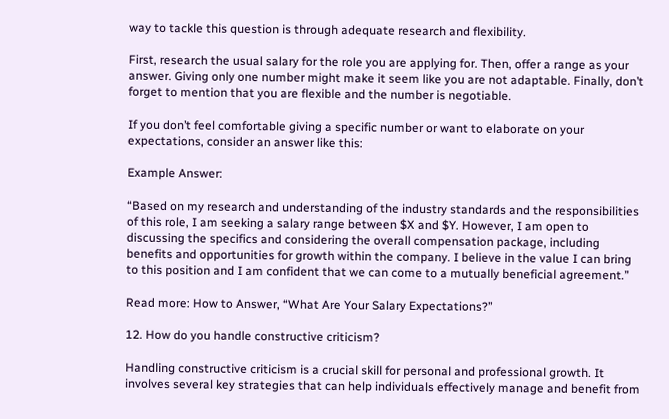way to tackle this question is through adequate research and flexibility.

First, research the usual salary for the role you are applying for. Then, offer a range as your answer. Giving only one number might make it seem like you are not adaptable. Finally, don’t forget to mention that you are flexible and the number is negotiable.

If you don’t feel comfortable giving a specific number or want to elaborate on your expectations, consider an answer like this:

Example Answer:

“Based on my research and understanding of the industry standards and the responsibilities of this role, I am seeking a salary range between $X and $Y. However, I am open to discussing the specifics and considering the overall compensation package, including benefits and opportunities for growth within the company. I believe in the value I can bring to this position and I am confident that we can come to a mutually beneficial agreement.”

Read more: How to Answer, “What Are Your Salary Expectations?”

12. How do you handle constructive criticism?

Handling constructive criticism is a crucial skill for personal and professional growth. It involves several key strategies that can help individuals effectively manage and benefit from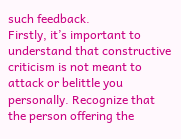such feedback.
Firstly, it’s important to understand that constructive criticism is not meant to attack or belittle you personally. Recognize that the person offering the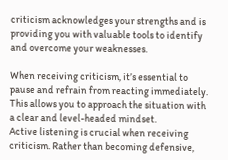criticism acknowledges your strengths and is providing you with valuable tools to identify and overcome your weaknesses.

When receiving criticism, it’s essential to pause and refrain from reacting immediately. This allows you to approach the situation with a clear and level-headed mindset.
Active listening is crucial when receiving criticism. Rather than becoming defensive,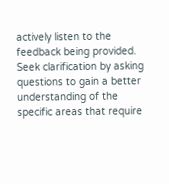actively listen to the feedback being provided. Seek clarification by asking questions to gain a better understanding of the specific areas that require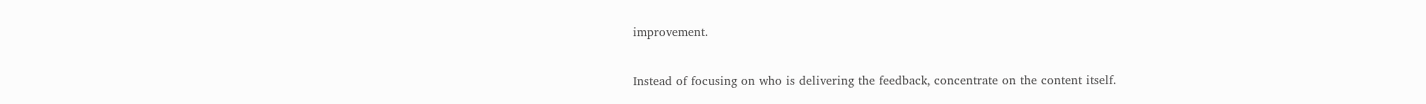improvement.

Instead of focusing on who is delivering the feedback, concentrate on the content itself.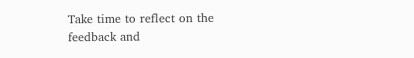Take time to reflect on the feedback and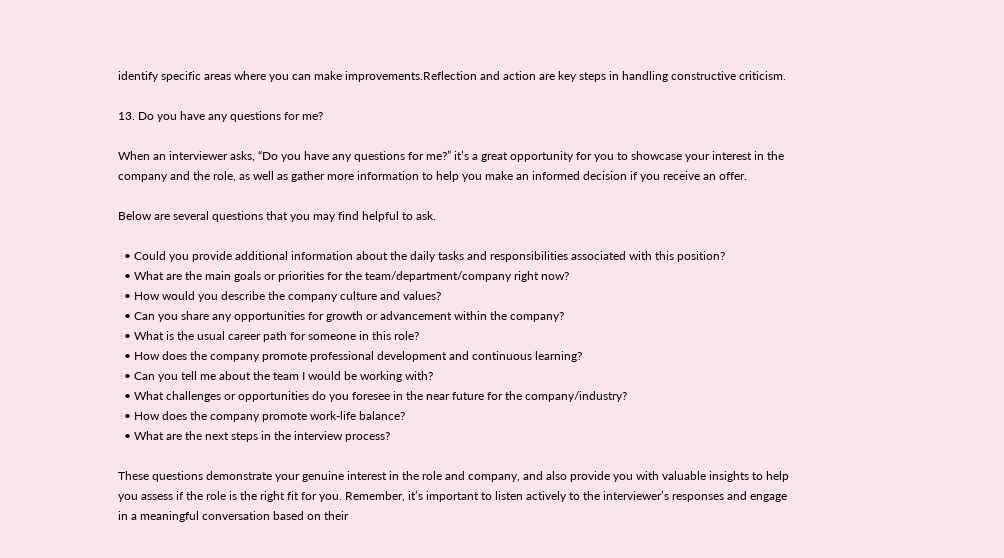identify specific areas where you can make improvements.Reflection and action are key steps in handling constructive criticism.

13. Do you have any questions for me?

When an interviewer asks, “Do you have any questions for me?” it’s a great opportunity for you to showcase your interest in the company and the role, as well as gather more information to help you make an informed decision if you receive an offer.

Below are several questions that you may find helpful to ask.

  • Could you provide additional information about the daily tasks and responsibilities associated with this position?
  • What are the main goals or priorities for the team/department/company right now?
  • How would you describe the company culture and values?
  • Can you share any opportunities for growth or advancement within the company?
  • What is the usual career path for someone in this role?
  • How does the company promote professional development and continuous learning?
  • Can you tell me about the team I would be working with?
  • What challenges or opportunities do you foresee in the near future for the company/industry?
  • How does the company promote work-life balance?
  • What are the next steps in the interview process?

These questions demonstrate your genuine interest in the role and company, and also provide you with valuable insights to help you assess if the role is the right fit for you. Remember, it’s important to listen actively to the interviewer’s responses and engage in a meaningful conversation based on their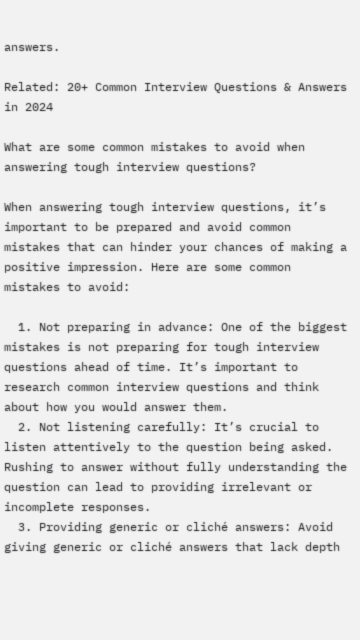answers.

Related: 20+ Common Interview Questions & Answers in 2024

What are some common mistakes to avoid when answering tough interview questions?

When answering tough interview questions, it’s important to be prepared and avoid common mistakes that can hinder your chances of making a positive impression. Here are some common mistakes to avoid:

  1. Not preparing in advance: One of the biggest mistakes is not preparing for tough interview questions ahead of time. It’s important to research common interview questions and think about how you would answer them.
  2. Not listening carefully: It’s crucial to listen attentively to the question being asked. Rushing to answer without fully understanding the question can lead to providing irrelevant or incomplete responses.
  3. Providing generic or cliché answers: Avoid giving generic or cliché answers that lack depth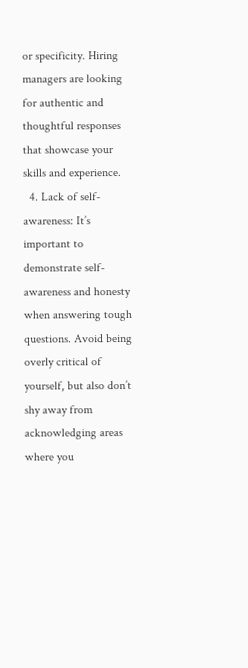or specificity. Hiring managers are looking for authentic and thoughtful responses that showcase your skills and experience.
  4. Lack of self-awareness: It’s important to demonstrate self-awareness and honesty when answering tough questions. Avoid being overly critical of yourself, but also don’t shy away from acknowledging areas where you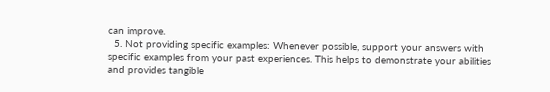can improve.
  5. Not providing specific examples: Whenever possible, support your answers with specific examples from your past experiences. This helps to demonstrate your abilities and provides tangible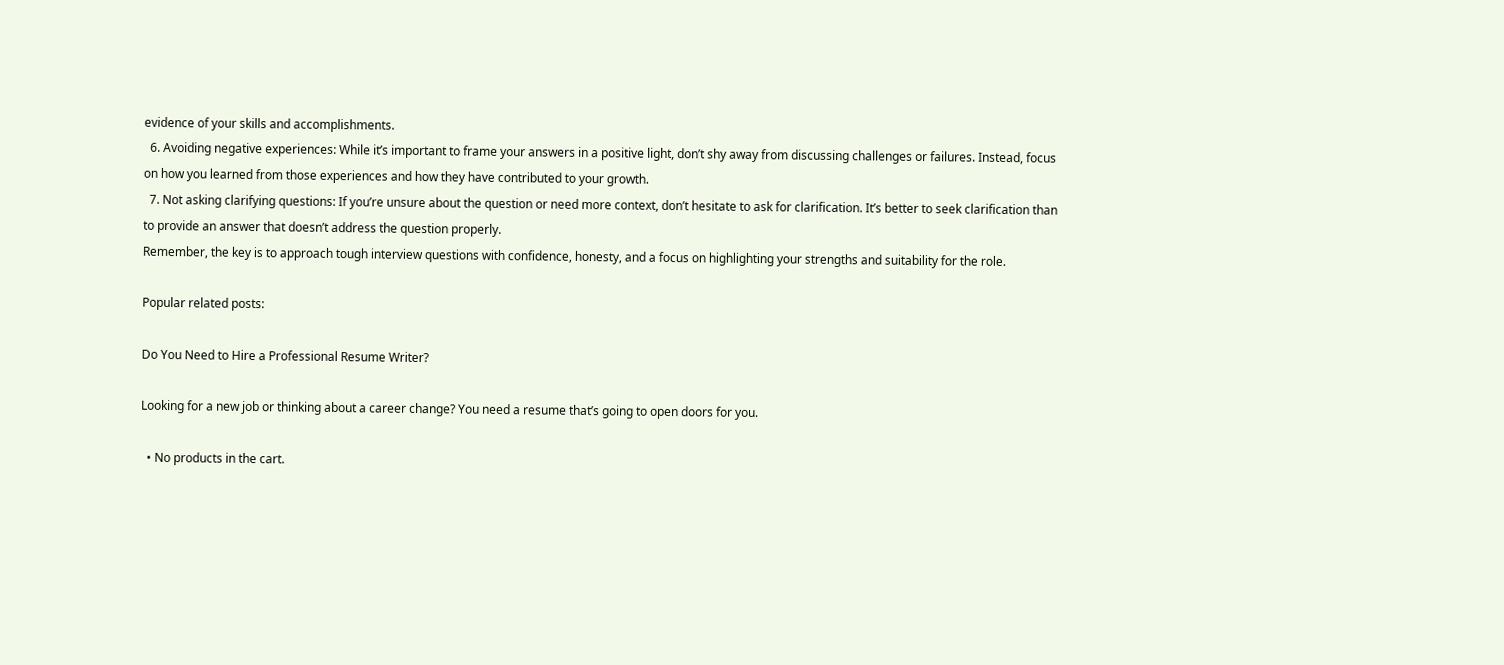evidence of your skills and accomplishments.
  6. Avoiding negative experiences: While it’s important to frame your answers in a positive light, don’t shy away from discussing challenges or failures. Instead, focus on how you learned from those experiences and how they have contributed to your growth.
  7. Not asking clarifying questions: If you’re unsure about the question or need more context, don’t hesitate to ask for clarification. It’s better to seek clarification than to provide an answer that doesn’t address the question properly.
Remember, the key is to approach tough interview questions with confidence, honesty, and a focus on highlighting your strengths and suitability for the role.

Popular related posts:

Do You Need to Hire a Professional Resume Writer?

Looking for a new job or thinking about a career change? You need a resume that’s going to open doors for you.

  • No products in the cart.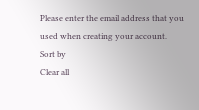Please enter the email address that you used when creating your account.
Sort by
Clear all